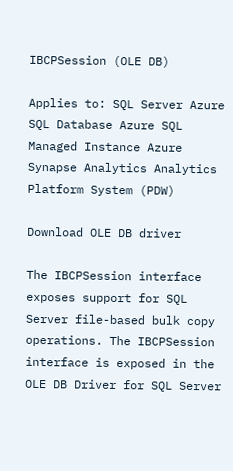IBCPSession (OLE DB)

Applies to: SQL Server Azure SQL Database Azure SQL Managed Instance Azure Synapse Analytics Analytics Platform System (PDW)

Download OLE DB driver

The IBCPSession interface exposes support for SQL Server file-based bulk copy operations. The IBCPSession interface is exposed in the OLE DB Driver for SQL Server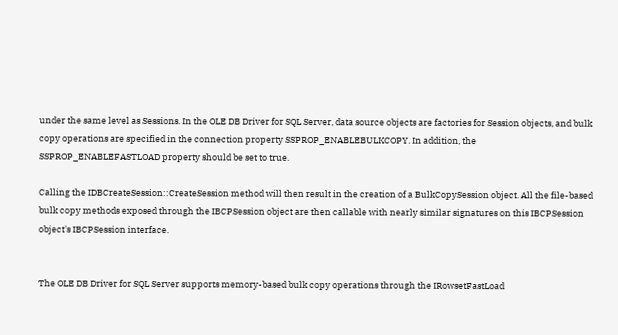under the same level as Sessions. In the OLE DB Driver for SQL Server, data source objects are factories for Session objects, and bulk copy operations are specified in the connection property SSPROP_ENABLEBULKCOPY. In addition, the SSPROP_ENABLEFASTLOAD property should be set to true.

Calling the IDBCreateSession::CreateSession method will then result in the creation of a BulkCopySession object. All the file-based bulk copy methods exposed through the IBCPSession object are then callable with nearly similar signatures on this IBCPSession object's IBCPSession interface.


The OLE DB Driver for SQL Server supports memory-based bulk copy operations through the IRowsetFastLoad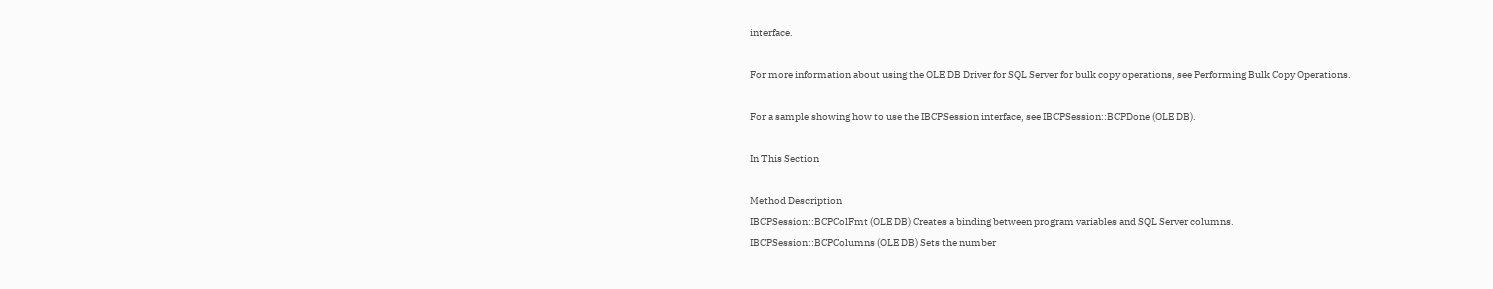interface.

For more information about using the OLE DB Driver for SQL Server for bulk copy operations, see Performing Bulk Copy Operations.

For a sample showing how to use the IBCPSession interface, see IBCPSession::BCPDone (OLE DB).

In This Section

Method Description
IBCPSession::BCPColFmt (OLE DB) Creates a binding between program variables and SQL Server columns.
IBCPSession::BCPColumns (OLE DB) Sets the number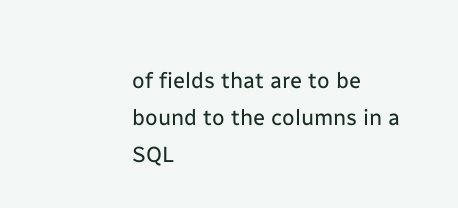of fields that are to be bound to the columns in a SQL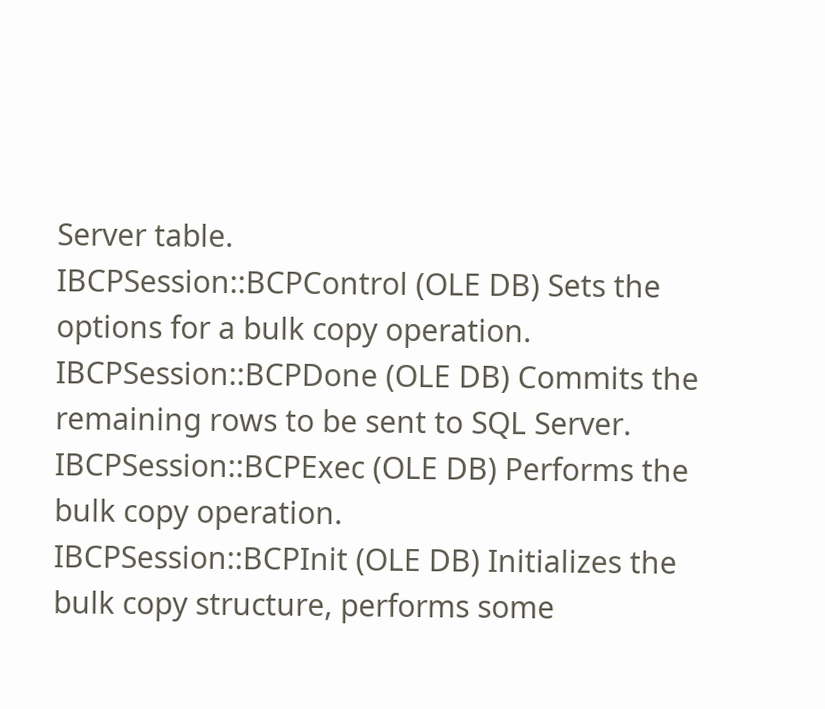Server table.
IBCPSession::BCPControl (OLE DB) Sets the options for a bulk copy operation.
IBCPSession::BCPDone (OLE DB) Commits the remaining rows to be sent to SQL Server.
IBCPSession::BCPExec (OLE DB) Performs the bulk copy operation.
IBCPSession::BCPInit (OLE DB) Initializes the bulk copy structure, performs some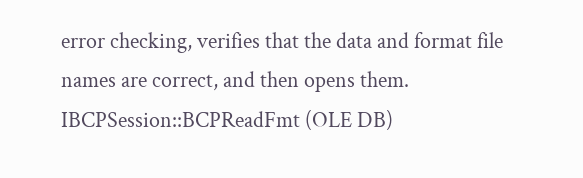error checking, verifies that the data and format file names are correct, and then opens them.
IBCPSession::BCPReadFmt (OLE DB)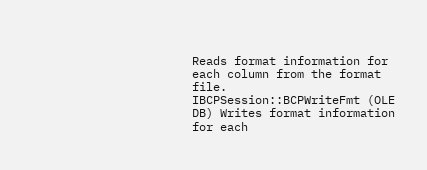Reads format information for each column from the format file.
IBCPSession::BCPWriteFmt (OLE DB) Writes format information for each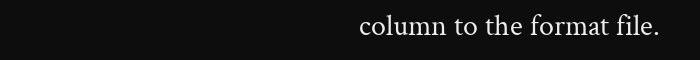column to the format file.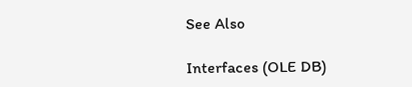See Also

Interfaces (OLE DB)